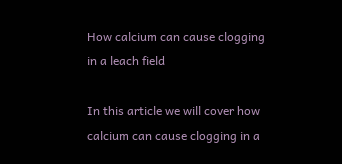How calcium can cause clogging in a leach field

In this article we will cover how calcium can cause clogging in a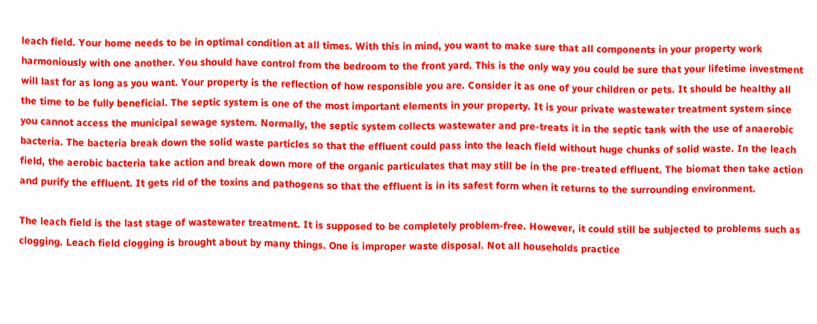leach field. Your home needs to be in optimal condition at all times. With this in mind, you want to make sure that all components in your property work harmoniously with one another. You should have control from the bedroom to the front yard. This is the only way you could be sure that your lifetime investment will last for as long as you want. Your property is the reflection of how responsible you are. Consider it as one of your children or pets. It should be healthy all the time to be fully beneficial. The septic system is one of the most important elements in your property. It is your private wastewater treatment system since you cannot access the municipal sewage system. Normally, the septic system collects wastewater and pre-treats it in the septic tank with the use of anaerobic bacteria. The bacteria break down the solid waste particles so that the effluent could pass into the leach field without huge chunks of solid waste. In the leach field, the aerobic bacteria take action and break down more of the organic particulates that may still be in the pre-treated effluent. The biomat then take action and purify the effluent. It gets rid of the toxins and pathogens so that the effluent is in its safest form when it returns to the surrounding environment.

The leach field is the last stage of wastewater treatment. It is supposed to be completely problem-free. However, it could still be subjected to problems such as clogging. Leach field clogging is brought about by many things. One is improper waste disposal. Not all households practice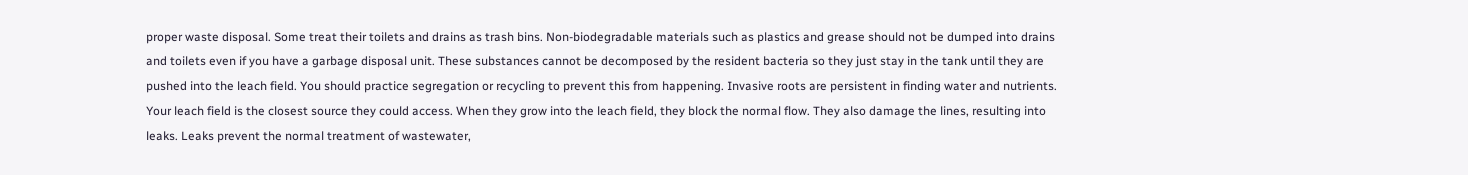proper waste disposal. Some treat their toilets and drains as trash bins. Non-biodegradable materials such as plastics and grease should not be dumped into drains and toilets even if you have a garbage disposal unit. These substances cannot be decomposed by the resident bacteria so they just stay in the tank until they are pushed into the leach field. You should practice segregation or recycling to prevent this from happening. Invasive roots are persistent in finding water and nutrients. Your leach field is the closest source they could access. When they grow into the leach field, they block the normal flow. They also damage the lines, resulting into leaks. Leaks prevent the normal treatment of wastewater,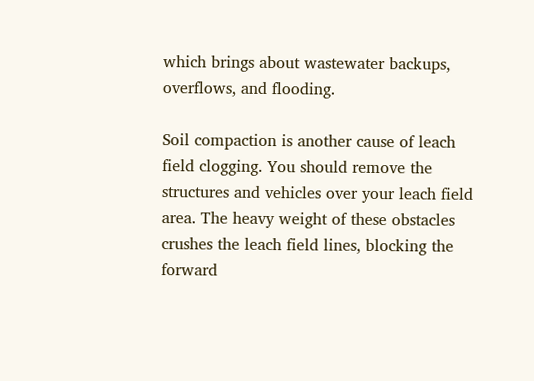which brings about wastewater backups, overflows, and flooding.

Soil compaction is another cause of leach field clogging. You should remove the structures and vehicles over your leach field area. The heavy weight of these obstacles crushes the leach field lines, blocking the forward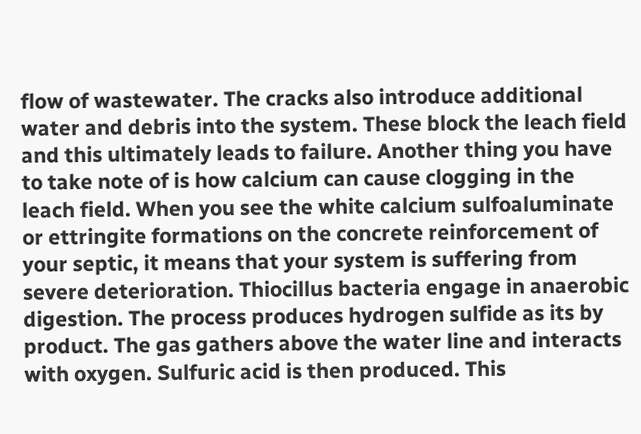flow of wastewater. The cracks also introduce additional water and debris into the system. These block the leach field and this ultimately leads to failure. Another thing you have to take note of is how calcium can cause clogging in the leach field. When you see the white calcium sulfoaluminate or ettringite formations on the concrete reinforcement of your septic, it means that your system is suffering from severe deterioration. Thiocillus bacteria engage in anaerobic digestion. The process produces hydrogen sulfide as its by product. The gas gathers above the water line and interacts with oxygen. Sulfuric acid is then produced. This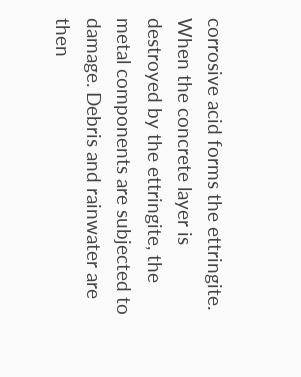corrosive acid forms the ettringite. When the concrete layer is destroyed by the ettringite, the metal components are subjected to damage. Debris and rainwater are then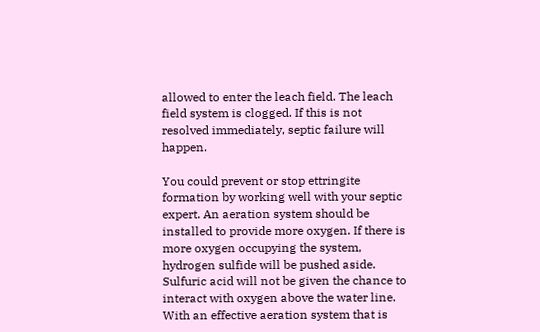allowed to enter the leach field. The leach field system is clogged. If this is not resolved immediately, septic failure will happen.

You could prevent or stop ettringite formation by working well with your septic expert. An aeration system should be installed to provide more oxygen. If there is more oxygen occupying the system, hydrogen sulfide will be pushed aside. Sulfuric acid will not be given the chance to interact with oxygen above the water line. With an effective aeration system that is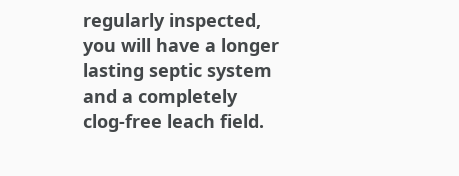regularly inspected, you will have a longer lasting septic system and a completely clog-free leach field.